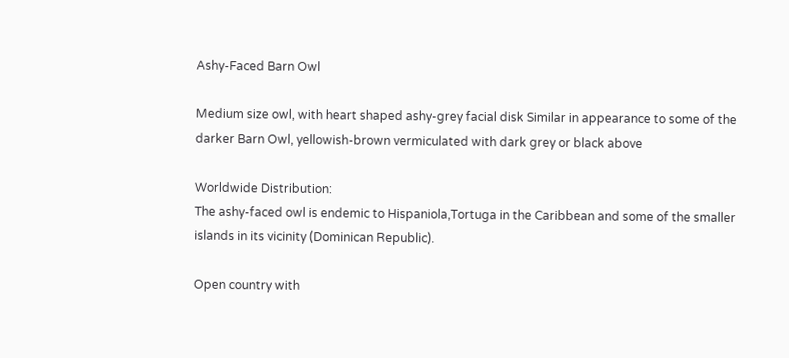Ashy-Faced Barn Owl

Medium size owl, with heart shaped ashy-grey facial disk Similar in appearance to some of the darker Barn Owl, yellowish-brown vermiculated with dark grey or black above

Worldwide Distribution:
The ashy-faced owl is endemic to Hispaniola,Tortuga in the Caribbean and some of the smaller islands in its vicinity (Dominican Republic).

Open country with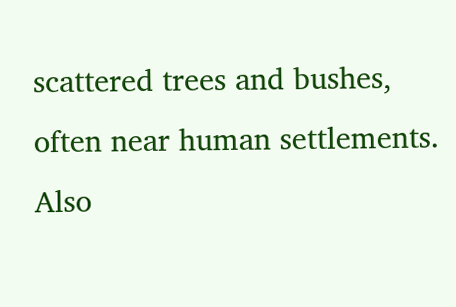scattered trees and bushes, often near human settlements. Also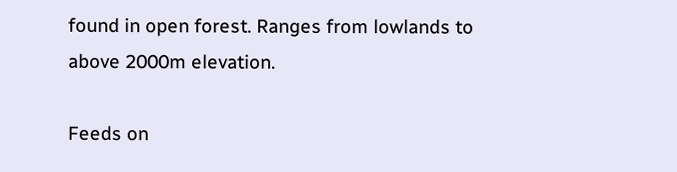found in open forest. Ranges from lowlands to above 2000m elevation.

Feeds on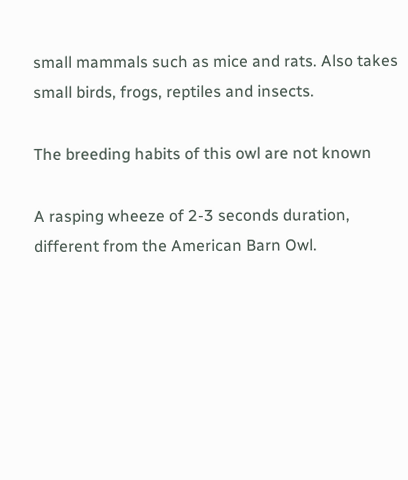small mammals such as mice and rats. Also takes small birds, frogs, reptiles and insects.

The breeding habits of this owl are not known

A rasping wheeze of 2-3 seconds duration, different from the American Barn Owl.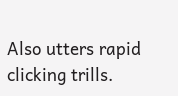Also utters rapid clicking trills.